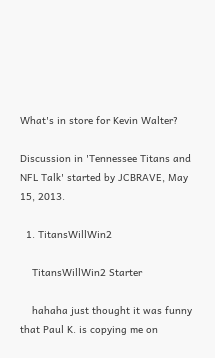What's in store for Kevin Walter?

Discussion in 'Tennessee Titans and NFL Talk' started by JCBRAVE, May 15, 2013.

  1. TitansWillWin2

    TitansWillWin2 Starter

    hahaha just thought it was funny that Paul K. is copying me on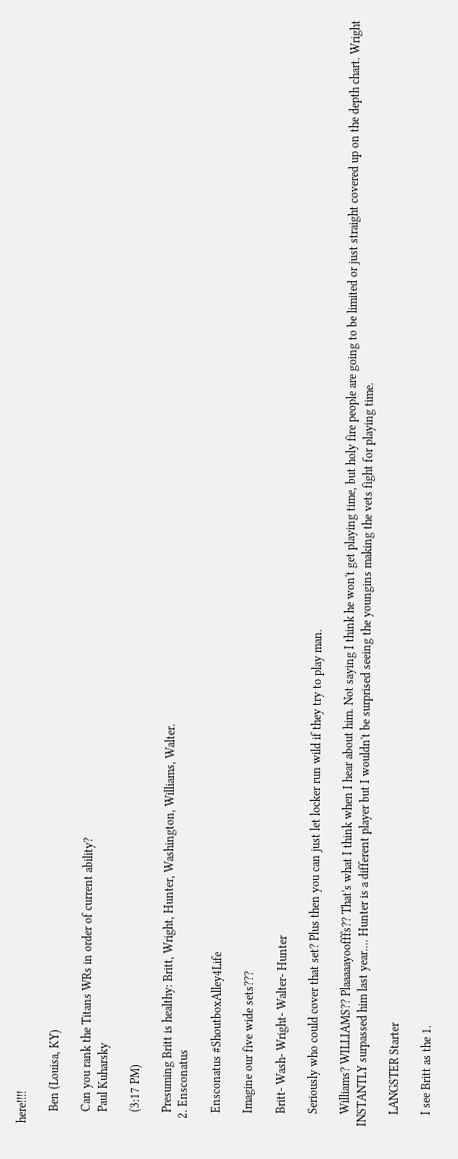here!!!!

    Ben (Louisa, KY)

    Can you rank the Titans WRs in order of current ability?
    Paul Kuharsky

    (3:17 PM)

    Presuming Britt is healthy: Britt, Wright, Hunter, Washington, Williams, Walter.
  2. Ensconatus

    Ensconatus #ShoutboxAlley4Life

    Imagine our five wide sets???

    Britt- Wash- Wright- Walter- Hunter

    Seriously who could cover that set? Plus then you can just let locker run wild if they try to play man.

    Williams? WILLIAMS?? Plaaaaayoofffs?? That's what I think when I hear about him. Not saying I think he won't get playing time, but holy fire people are going to be limited or just straight covered up on the depth chart. Wright INSTANTLY surpassed him last year.... Hunter is a different player but I wouldn't be surprised seeing the youngins making the vets fight for playing time.

    LANGSTER Starter

    I see Britt as the 1.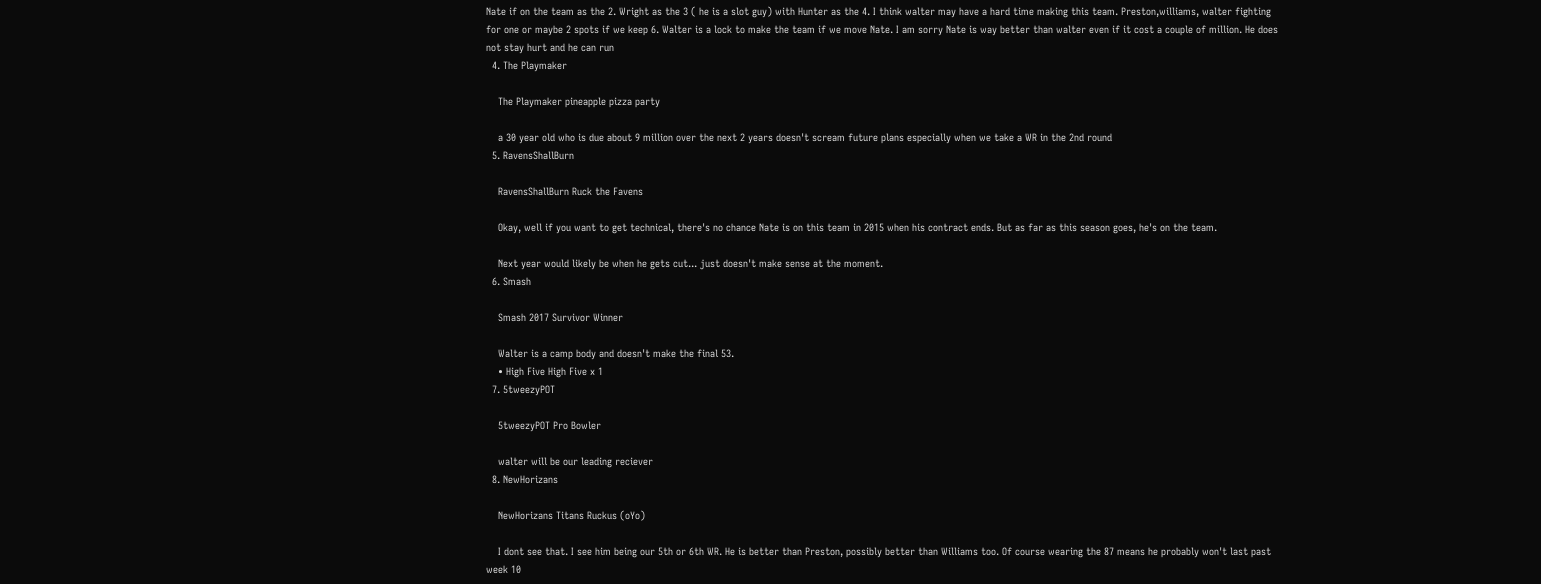Nate if on the team as the 2. Wright as the 3 ( he is a slot guy) with Hunter as the 4. I think walter may have a hard time making this team. Preston,williams, walter fighting for one or maybe 2 spots if we keep 6. Walter is a lock to make the team if we move Nate. I am sorry Nate is way better than walter even if it cost a couple of million. He does not stay hurt and he can run
  4. The Playmaker

    The Playmaker pineapple pizza party

    a 30 year old who is due about 9 million over the next 2 years doesn't scream future plans especially when we take a WR in the 2nd round
  5. RavensShallBurn

    RavensShallBurn Ruck the Favens

    Okay, well if you want to get technical, there's no chance Nate is on this team in 2015 when his contract ends. But as far as this season goes, he's on the team.

    Next year would likely be when he gets cut... just doesn't make sense at the moment.
  6. Smash

    Smash 2017 Survivor Winner

    Walter is a camp body and doesn't make the final 53.
    • High Five High Five x 1
  7. 5tweezyPOT

    5tweezyPOT Pro Bowler

    walter will be our leading reciever
  8. NewHorizans

    NewHorizans Titans Ruckus (oYo)

    I dont see that. I see him being our 5th or 6th WR. He is better than Preston, possibly better than Williams too. Of course wearing the 87 means he probably won't last past week 10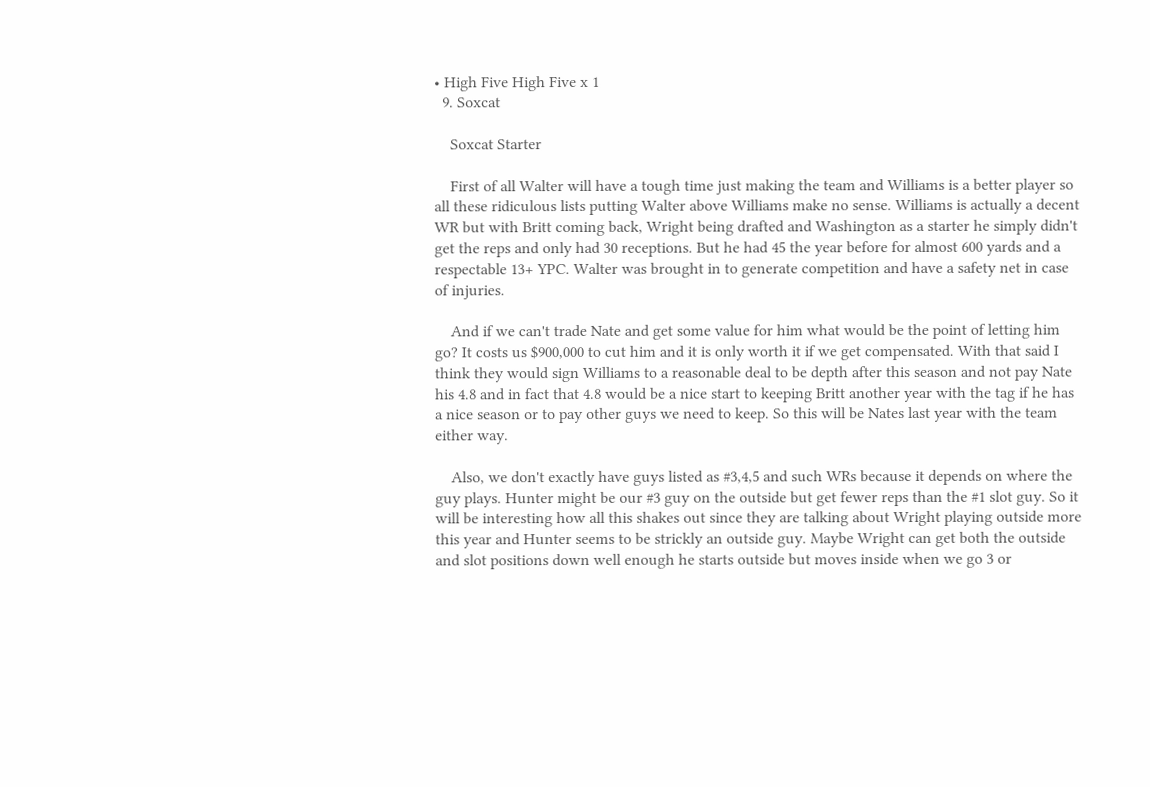• High Five High Five x 1
  9. Soxcat

    Soxcat Starter

    First of all Walter will have a tough time just making the team and Williams is a better player so all these ridiculous lists putting Walter above Williams make no sense. Williams is actually a decent WR but with Britt coming back, Wright being drafted and Washington as a starter he simply didn't get the reps and only had 30 receptions. But he had 45 the year before for almost 600 yards and a respectable 13+ YPC. Walter was brought in to generate competition and have a safety net in case of injuries.

    And if we can't trade Nate and get some value for him what would be the point of letting him go? It costs us $900,000 to cut him and it is only worth it if we get compensated. With that said I think they would sign Williams to a reasonable deal to be depth after this season and not pay Nate his 4.8 and in fact that 4.8 would be a nice start to keeping Britt another year with the tag if he has a nice season or to pay other guys we need to keep. So this will be Nates last year with the team either way.

    Also, we don't exactly have guys listed as #3,4,5 and such WRs because it depends on where the guy plays. Hunter might be our #3 guy on the outside but get fewer reps than the #1 slot guy. So it will be interesting how all this shakes out since they are talking about Wright playing outside more this year and Hunter seems to be strickly an outside guy. Maybe Wright can get both the outside and slot positions down well enough he starts outside but moves inside when we go 3 or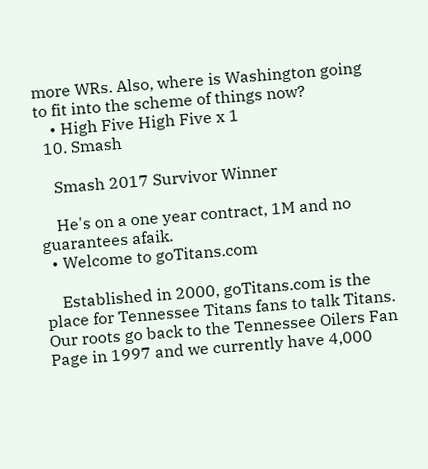more WRs. Also, where is Washington going to fit into the scheme of things now?
    • High Five High Five x 1
  10. Smash

    Smash 2017 Survivor Winner

    He's on a one year contract, 1M and no guarantees afaik.
  • Welcome to goTitans.com

    Established in 2000, goTitans.com is the place for Tennessee Titans fans to talk Titans. Our roots go back to the Tennessee Oilers Fan Page in 1997 and we currently have 4,000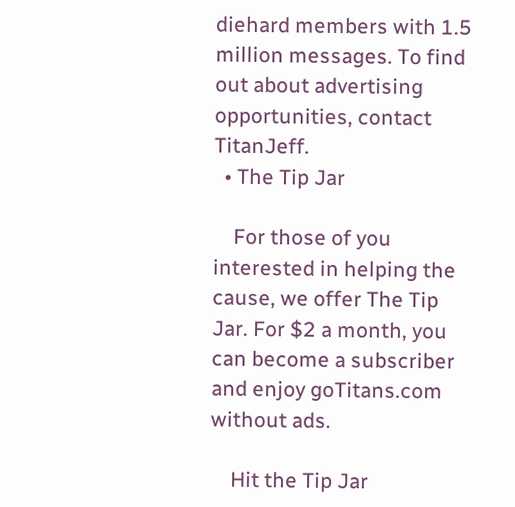diehard members with 1.5 million messages. To find out about advertising opportunities, contact TitanJeff.
  • The Tip Jar

    For those of you interested in helping the cause, we offer The Tip Jar. For $2 a month, you can become a subscriber and enjoy goTitans.com without ads.

    Hit the Tip Jar